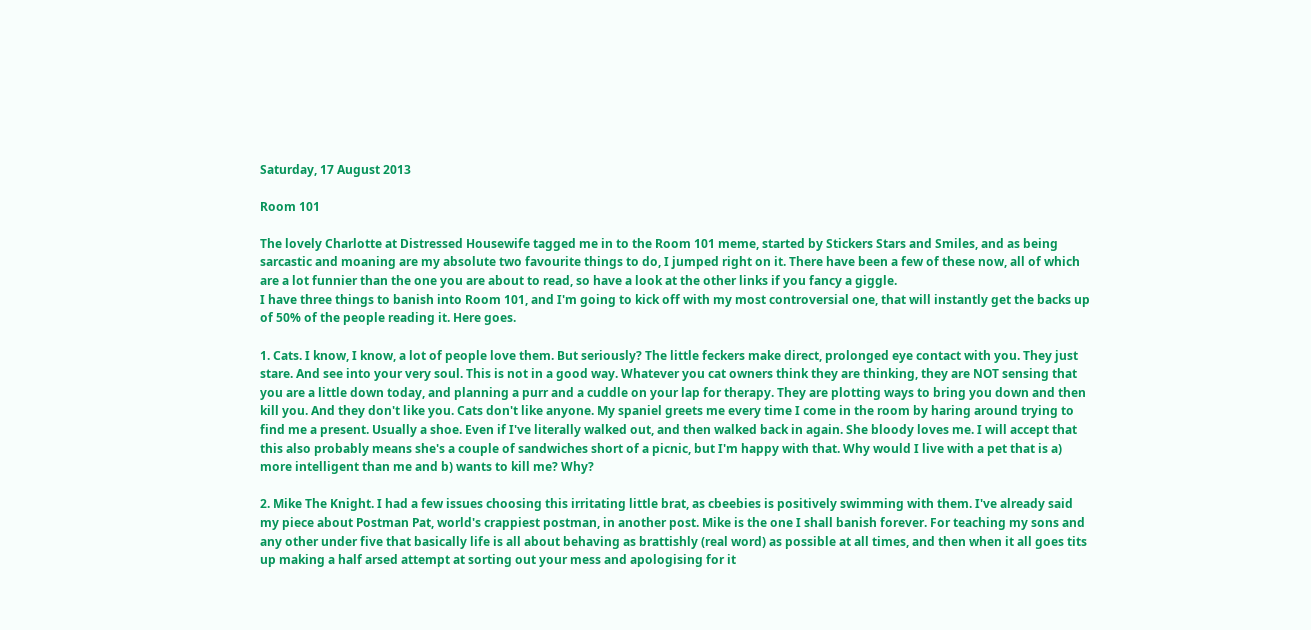Saturday, 17 August 2013

Room 101

The lovely Charlotte at Distressed Housewife tagged me in to the Room 101 meme, started by Stickers Stars and Smiles, and as being sarcastic and moaning are my absolute two favourite things to do, I jumped right on it. There have been a few of these now, all of which are a lot funnier than the one you are about to read, so have a look at the other links if you fancy a giggle.
I have three things to banish into Room 101, and I'm going to kick off with my most controversial one, that will instantly get the backs up of 50% of the people reading it. Here goes.

1. Cats. I know, I know, a lot of people love them. But seriously? The little feckers make direct, prolonged eye contact with you. They just stare. And see into your very soul. This is not in a good way. Whatever you cat owners think they are thinking, they are NOT sensing that you are a little down today, and planning a purr and a cuddle on your lap for therapy. They are plotting ways to bring you down and then kill you. And they don't like you. Cats don't like anyone. My spaniel greets me every time I come in the room by haring around trying to find me a present. Usually a shoe. Even if I've literally walked out, and then walked back in again. She bloody loves me. I will accept that this also probably means she's a couple of sandwiches short of a picnic, but I'm happy with that. Why would I live with a pet that is a) more intelligent than me and b) wants to kill me? Why?

2. Mike The Knight. I had a few issues choosing this irritating little brat, as cbeebies is positively swimming with them. I've already said my piece about Postman Pat, world's crappiest postman, in another post. Mike is the one I shall banish forever. For teaching my sons and any other under five that basically life is all about behaving as brattishly (real word) as possible at all times, and then when it all goes tits up making a half arsed attempt at sorting out your mess and apologising for it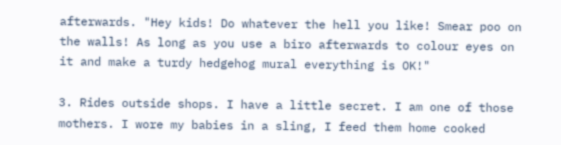afterwards. "Hey kids! Do whatever the hell you like! Smear poo on the walls! As long as you use a biro afterwards to colour eyes on it and make a turdy hedgehog mural everything is OK!"

3. Rides outside shops. I have a little secret. I am one of those mothers. I wore my babies in a sling, I feed them home cooked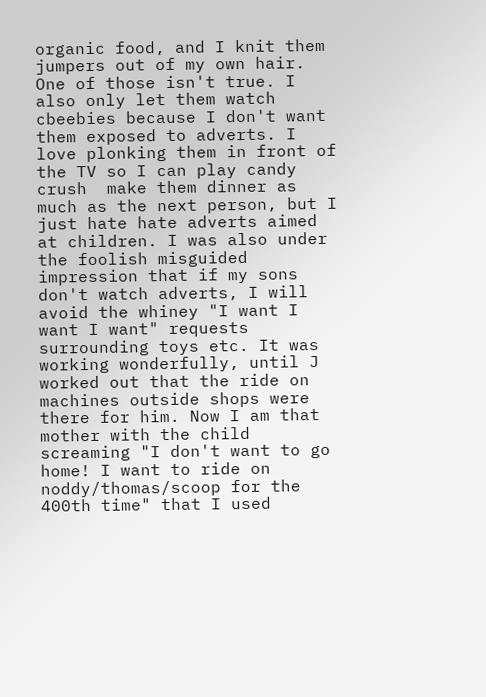organic food, and I knit them jumpers out of my own hair. One of those isn't true. I also only let them watch cbeebies because I don't want them exposed to adverts. I love plonking them in front of the TV so I can play candy crush  make them dinner as much as the next person, but I just hate hate adverts aimed at children. I was also under the foolish misguided impression that if my sons don't watch adverts, I will avoid the whiney "I want I want I want" requests surrounding toys etc. It was working wonderfully, until J worked out that the ride on machines outside shops were there for him. Now I am that mother with the child screaming "I don't want to go home! I want to ride on noddy/thomas/scoop for the 400th time" that I used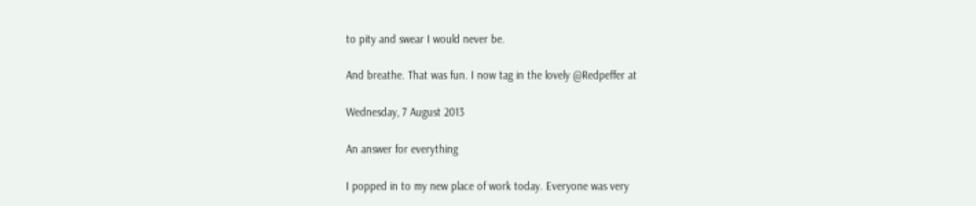to pity and swear I would never be.

And breathe. That was fun. I now tag in the lovely @Redpeffer at

Wednesday, 7 August 2013

An answer for everything

I popped in to my new place of work today. Everyone was very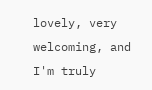lovely, very welcoming, and I'm truly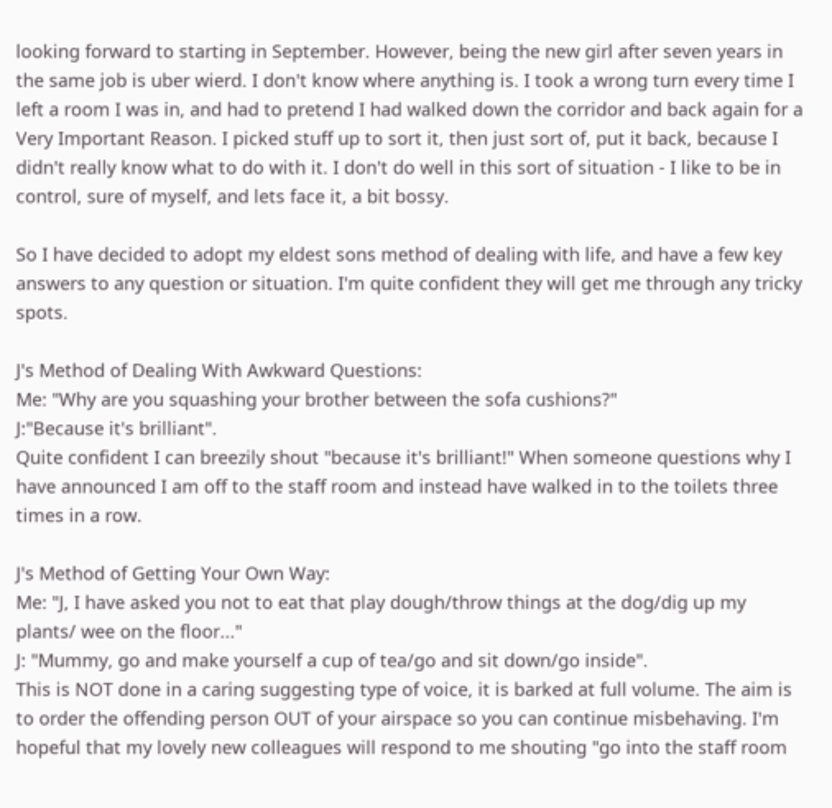looking forward to starting in September. However, being the new girl after seven years in the same job is uber wierd. I don't know where anything is. I took a wrong turn every time I left a room I was in, and had to pretend I had walked down the corridor and back again for a Very Important Reason. I picked stuff up to sort it, then just sort of, put it back, because I didn't really know what to do with it. I don't do well in this sort of situation - I like to be in control, sure of myself, and lets face it, a bit bossy.

So I have decided to adopt my eldest sons method of dealing with life, and have a few key answers to any question or situation. I'm quite confident they will get me through any tricky spots.

J's Method of Dealing With Awkward Questions:
Me: "Why are you squashing your brother between the sofa cushions?"
J:"Because it's brilliant".
Quite confident I can breezily shout "because it's brilliant!" When someone questions why I have announced I am off to the staff room and instead have walked in to the toilets three times in a row.

J's Method of Getting Your Own Way:
Me: "J, I have asked you not to eat that play dough/throw things at the dog/dig up my plants/ wee on the floor..."
J: "Mummy, go and make yourself a cup of tea/go and sit down/go inside".
This is NOT done in a caring suggesting type of voice, it is barked at full volume. The aim is to order the offending person OUT of your airspace so you can continue misbehaving. I'm hopeful that my lovely new colleagues will respond to me shouting "go into the staff room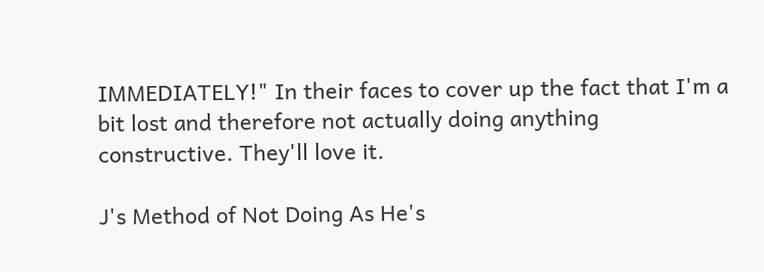IMMEDIATELY!" In their faces to cover up the fact that I'm a bit lost and therefore not actually doing anything constructive. They'll love it.

J's Method of Not Doing As He's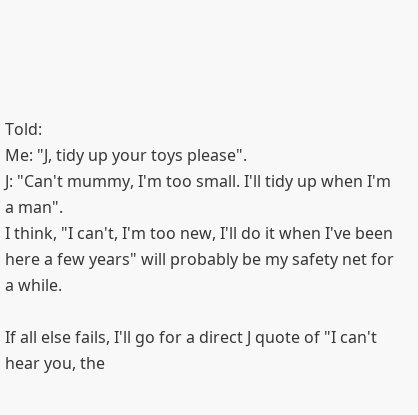Told:
Me: "J, tidy up your toys please".
J: "Can't mummy, I'm too small. I'll tidy up when I'm a man".
I think, "I can't, I'm too new, I'll do it when I've been here a few years" will probably be my safety net for a while.

If all else fails, I'll go for a direct J quote of "I can't hear you, the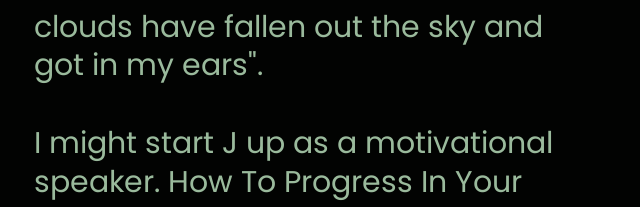clouds have fallen out the sky and got in my ears".

I might start J up as a motivational speaker. How To Progress In Your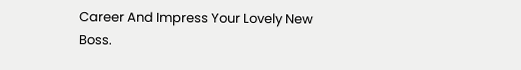Career And Impress Your Lovely New Boss.